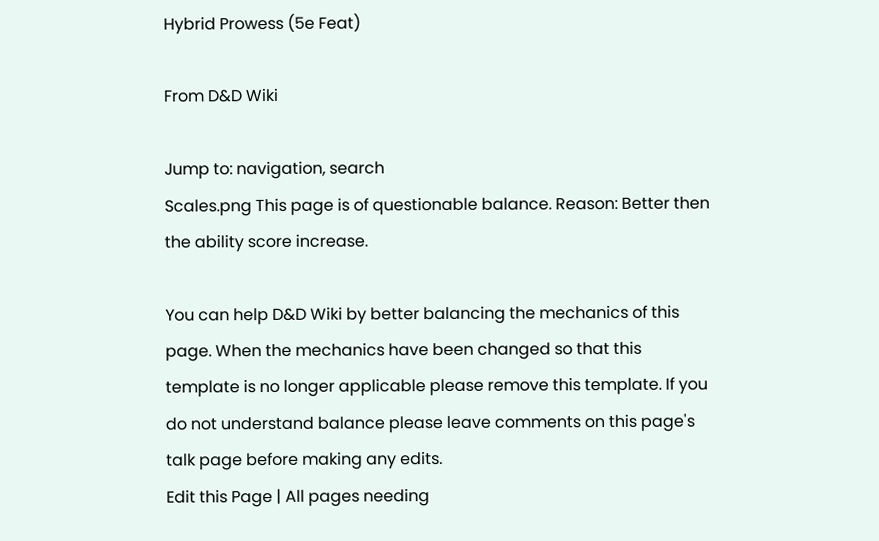Hybrid Prowess (5e Feat)

From D&D Wiki

Jump to: navigation, search
Scales.png This page is of questionable balance. Reason: Better then the ability score increase.

You can help D&D Wiki by better balancing the mechanics of this page. When the mechanics have been changed so that this template is no longer applicable please remove this template. If you do not understand balance please leave comments on this page's talk page before making any edits.
Edit this Page | All pages needing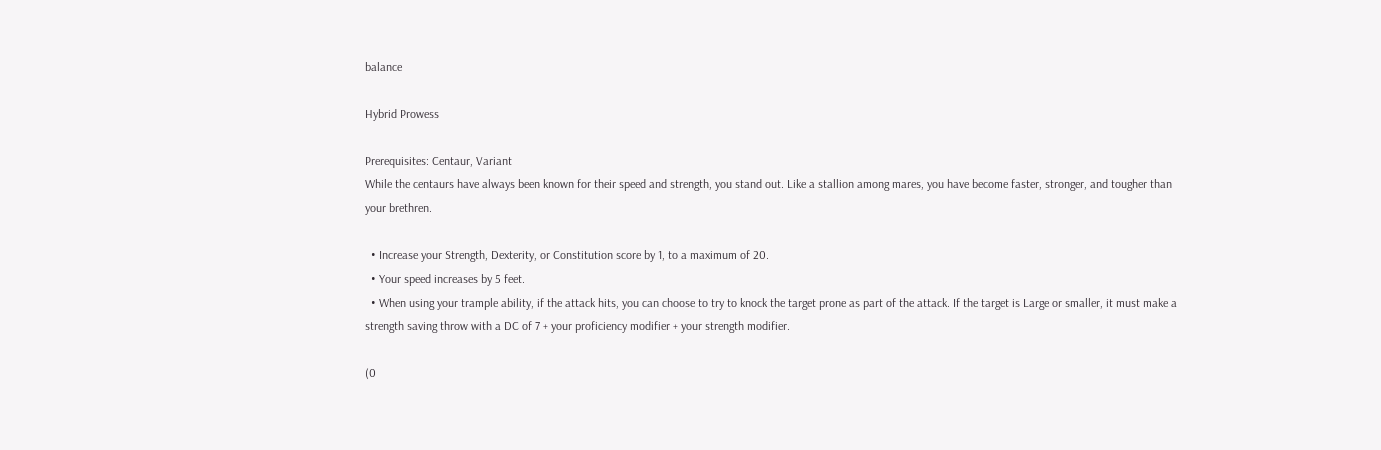balance

Hybrid Prowess

Prerequisites: Centaur, Variant
While the centaurs have always been known for their speed and strength, you stand out. Like a stallion among mares, you have become faster, stronger, and tougher than your brethren.

  • Increase your Strength, Dexterity, or Constitution score by 1, to a maximum of 20.
  • Your speed increases by 5 feet.
  • When using your trample ability, if the attack hits, you can choose to try to knock the target prone as part of the attack. If the target is Large or smaller, it must make a strength saving throw with a DC of 7 + your proficiency modifier + your strength modifier.

(0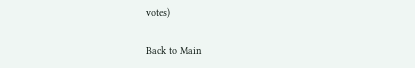votes)

Back to Main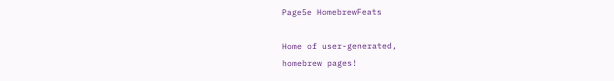Page5e HomebrewFeats

Home of user-generated,
homebrew pages!